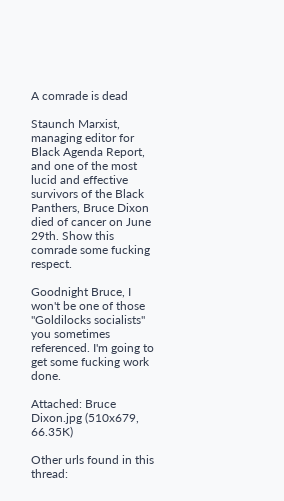A comrade is dead

Staunch Marxist, managing editor for Black Agenda Report, and one of the most lucid and effective survivors of the Black Panthers, Bruce Dixon died of cancer on June 29th. Show this comrade some fucking respect.

Goodnight Bruce, I won't be one of those "Goldilocks socialists" you sometimes referenced. I'm going to get some fucking work done.

Attached: Bruce Dixon.jpg (510x679, 66.35K)

Other urls found in this thread: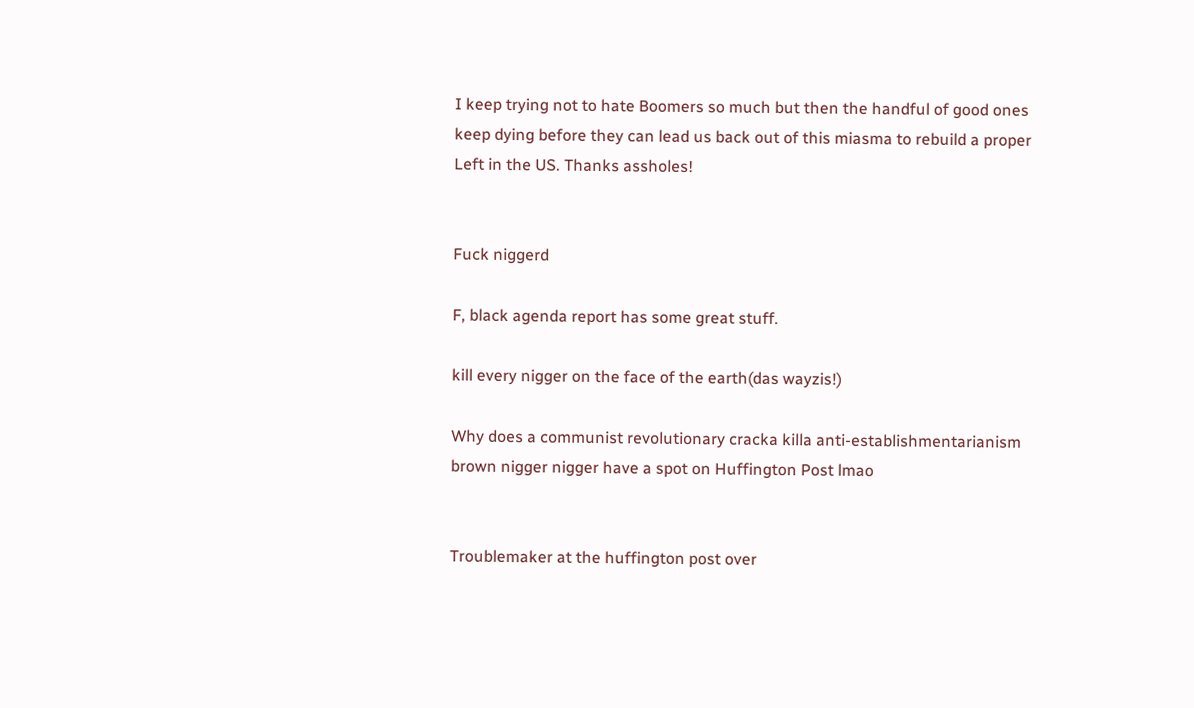I keep trying not to hate Boomers so much but then the handful of good ones keep dying before they can lead us back out of this miasma to rebuild a proper Left in the US. Thanks assholes!


Fuck niggerd

F, black agenda report has some great stuff.

kill every nigger on the face of the earth(das wayzis!)

Why does a communist revolutionary cracka killa anti-establishmentarianism brown nigger nigger have a spot on Huffington Post lmao


Troublemaker at the huffington post over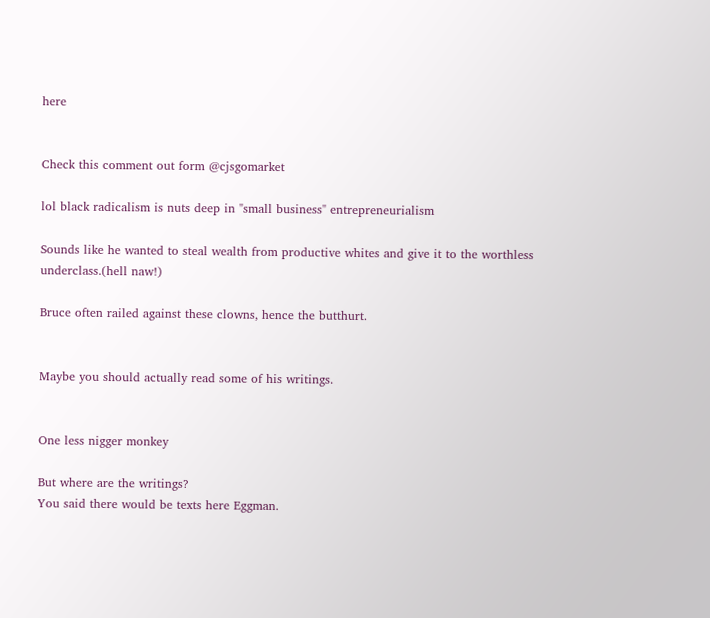here


Check this comment out form @cjsgomarket

lol black radicalism is nuts deep in "small business" entrepreneurialism

Sounds like he wanted to steal wealth from productive whites and give it to the worthless underclass.(hell naw!)

Bruce often railed against these clowns, hence the butthurt.


Maybe you should actually read some of his writings.


One less nigger monkey

But where are the writings?
You said there would be texts here Eggman.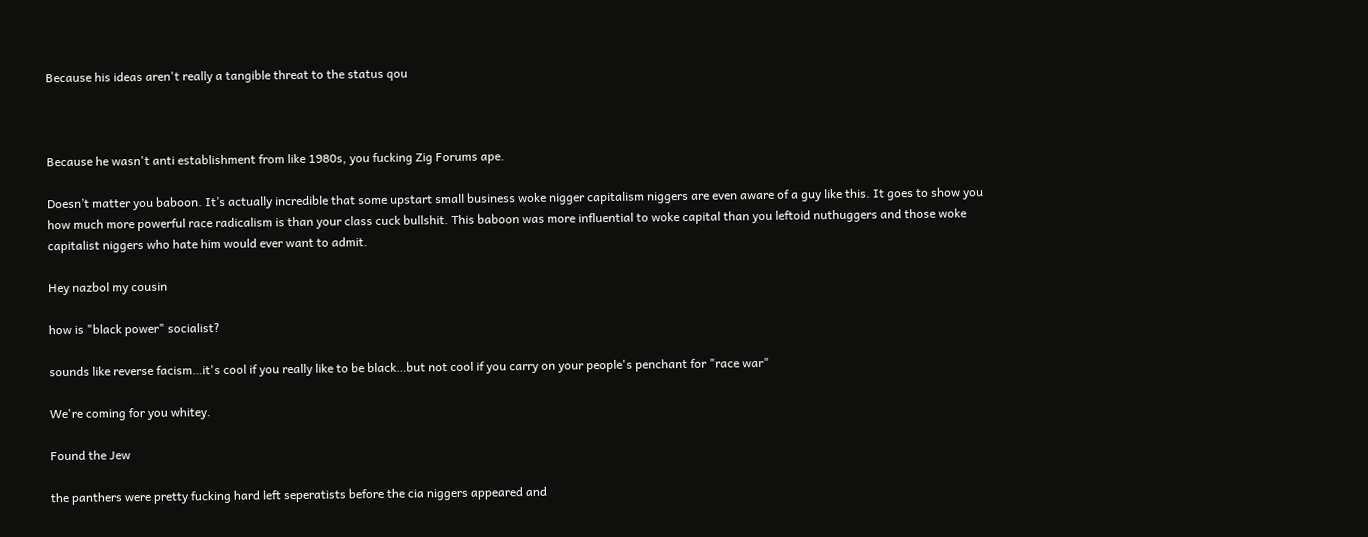Because his ideas aren't really a tangible threat to the status qou



Because he wasn't anti establishment from like 1980s, you fucking Zig Forums ape.

Doesn’t matter you baboon. It’s actually incredible that some upstart small business woke nigger capitalism niggers are even aware of a guy like this. It goes to show you how much more powerful race radicalism is than your class cuck bullshit. This baboon was more influential to woke capital than you leftoid nuthuggers and those woke capitalist niggers who hate him would ever want to admit.

Hey nazbol my cousin

how is "black power" socialist?

sounds like reverse facism…it's cool if you really like to be black…but not cool if you carry on your people's penchant for "race war"

We're coming for you whitey.

Found the Jew

the panthers were pretty fucking hard left seperatists before the cia niggers appeared and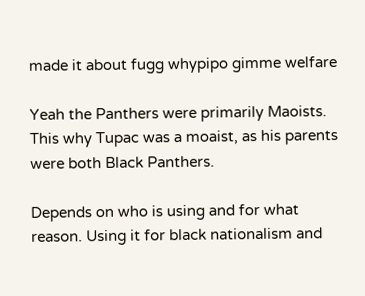made it about fugg whypipo gimme welfare

Yeah the Panthers were primarily Maoists. This why Tupac was a moaist, as his parents were both Black Panthers.

Depends on who is using and for what reason. Using it for black nationalism and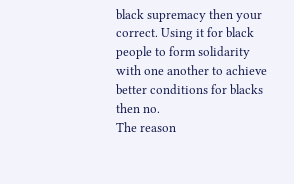black supremacy then your correct. Using it for black people to form solidarity with one another to achieve better conditions for blacks then no.
The reason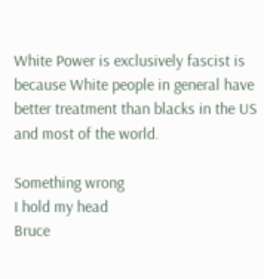White Power is exclusively fascist is because White people in general have better treatment than blacks in the US and most of the world.

Something wrong
I hold my head
Bruce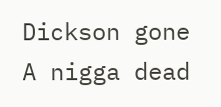Dickson gone
A nigga dead